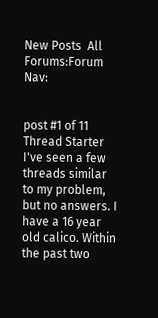New Posts  All Forums:Forum Nav:


post #1 of 11
Thread Starter
I've seen a few threads similar to my problem, but no answers. I have a 16 year old calico. Within the past two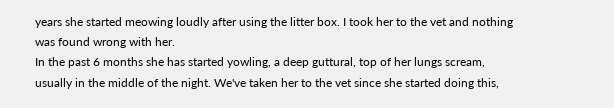years she started meowing loudly after using the litter box. I took her to the vet and nothing was found wrong with her.
In the past 6 months she has started yowling, a deep guttural, top of her lungs scream, usually in the middle of the night. We've taken her to the vet since she started doing this,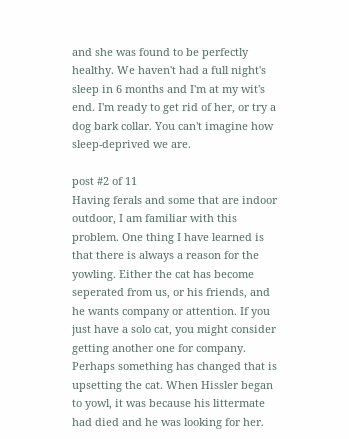and she was found to be perfectly healthy. We haven't had a full night's sleep in 6 months and I'm at my wit's end. I'm ready to get rid of her, or try a dog bark collar. You can't imagine how sleep-deprived we are.

post #2 of 11
Having ferals and some that are indoor outdoor, I am familiar with this problem. One thing I have learned is that there is always a reason for the yowling. Either the cat has become seperated from us, or his friends, and he wants company or attention. If you just have a solo cat, you might consider getting another one for company. Perhaps something has changed that is upsetting the cat. When Hissler began to yowl, it was because his littermate had died and he was looking for her.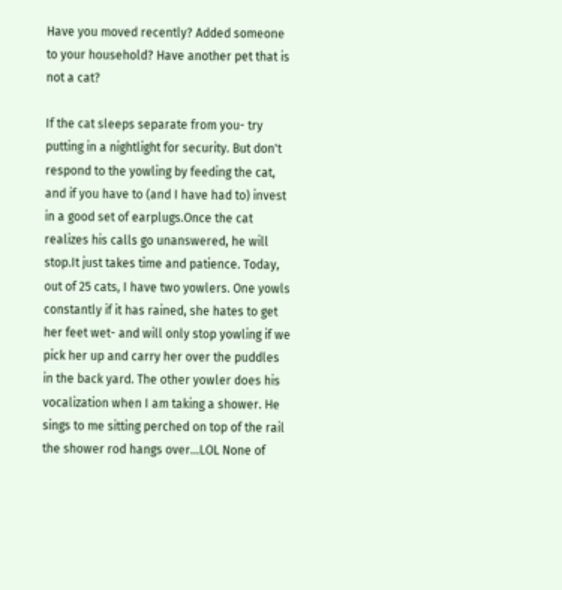Have you moved recently? Added someone to your household? Have another pet that is not a cat?

If the cat sleeps separate from you- try putting in a nightlight for security. But don't respond to the yowling by feeding the cat, and if you have to (and I have had to) invest in a good set of earplugs.Once the cat realizes his calls go unanswered, he will stop.It just takes time and patience. Today, out of 25 cats, I have two yowlers. One yowls constantly if it has rained, she hates to get her feet wet- and will only stop yowling if we pick her up and carry her over the puddles in the back yard. The other yowler does his vocalization when I am taking a shower. He sings to me sitting perched on top of the rail the shower rod hangs over...LOL None of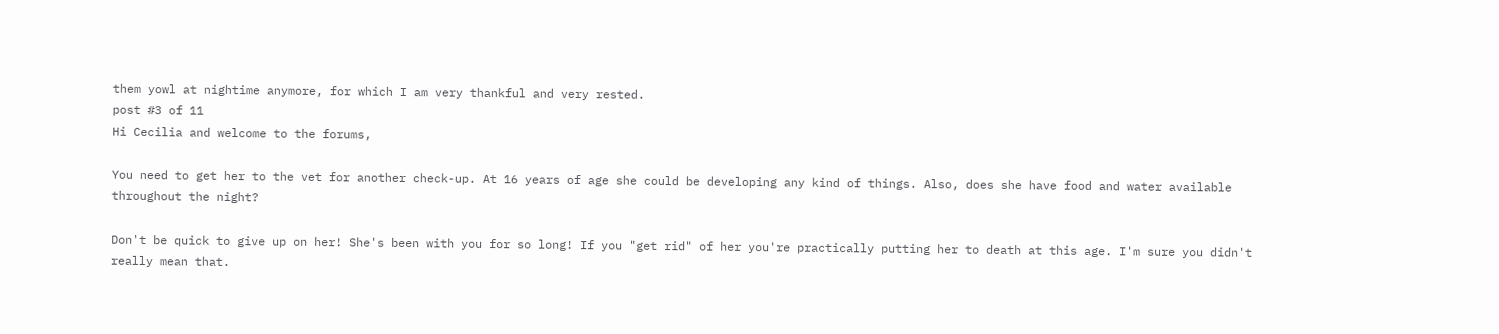them yowl at nightime anymore, for which I am very thankful and very rested.
post #3 of 11
Hi Cecilia and welcome to the forums,

You need to get her to the vet for another check-up. At 16 years of age she could be developing any kind of things. Also, does she have food and water available throughout the night?

Don't be quick to give up on her! She's been with you for so long! If you "get rid" of her you're practically putting her to death at this age. I'm sure you didn't really mean that.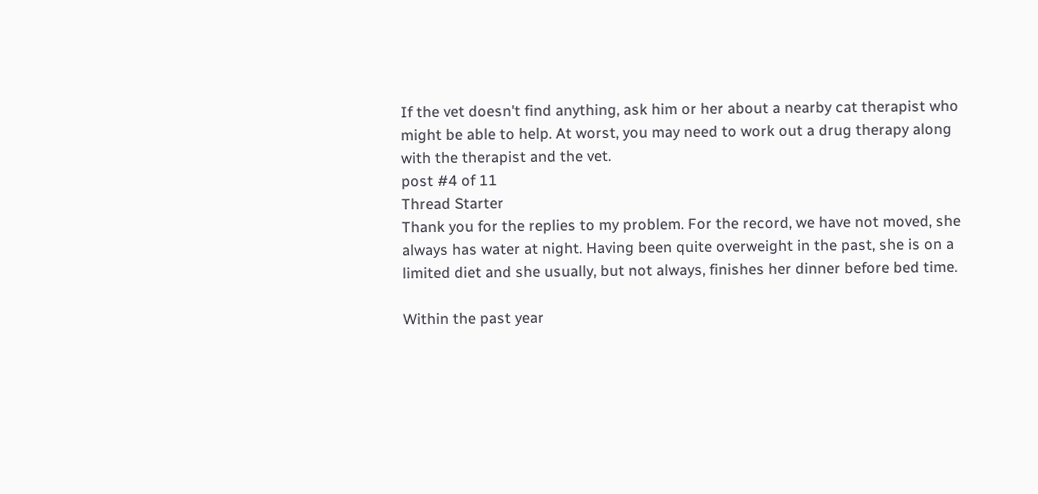If the vet doesn't find anything, ask him or her about a nearby cat therapist who might be able to help. At worst, you may need to work out a drug therapy along with the therapist and the vet.
post #4 of 11
Thread Starter
Thank you for the replies to my problem. For the record, we have not moved, she always has water at night. Having been quite overweight in the past, she is on a limited diet and she usually, but not always, finishes her dinner before bed time.

Within the past year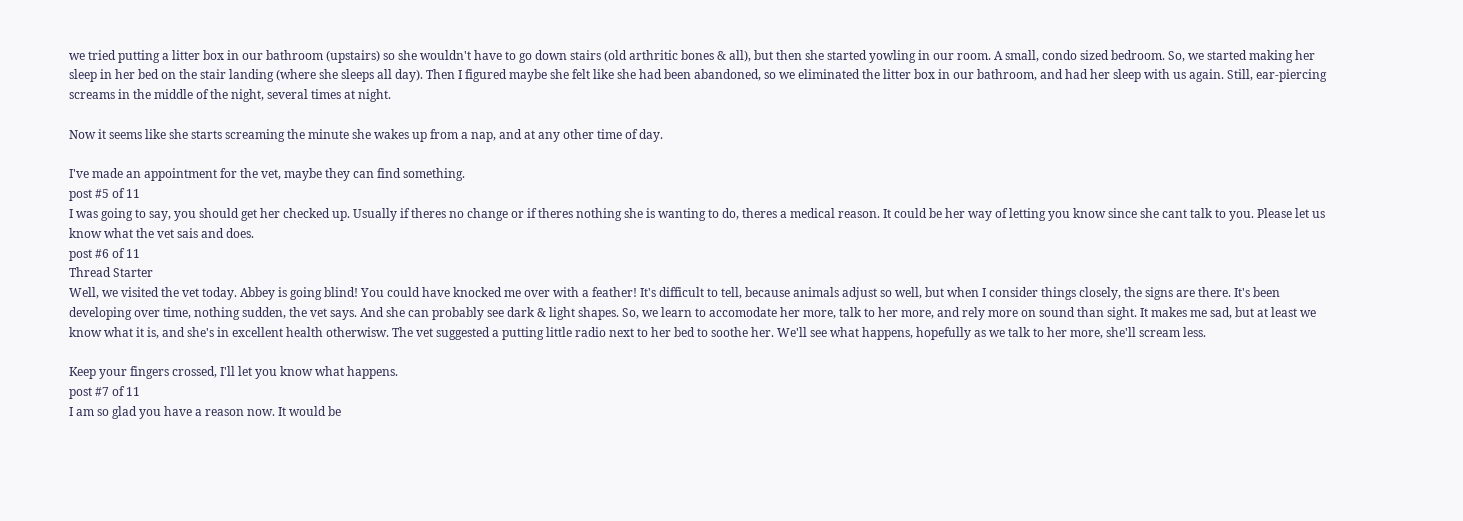we tried putting a litter box in our bathroom (upstairs) so she wouldn't have to go down stairs (old arthritic bones & all), but then she started yowling in our room. A small, condo sized bedroom. So, we started making her sleep in her bed on the stair landing (where she sleeps all day). Then I figured maybe she felt like she had been abandoned, so we eliminated the litter box in our bathroom, and had her sleep with us again. Still, ear-piercing screams in the middle of the night, several times at night.

Now it seems like she starts screaming the minute she wakes up from a nap, and at any other time of day.

I've made an appointment for the vet, maybe they can find something.
post #5 of 11
I was going to say, you should get her checked up. Usually if theres no change or if theres nothing she is wanting to do, theres a medical reason. It could be her way of letting you know since she cant talk to you. Please let us know what the vet sais and does.
post #6 of 11
Thread Starter
Well, we visited the vet today. Abbey is going blind! You could have knocked me over with a feather! It's difficult to tell, because animals adjust so well, but when I consider things closely, the signs are there. It's been developing over time, nothing sudden, the vet says. And she can probably see dark & light shapes. So, we learn to accomodate her more, talk to her more, and rely more on sound than sight. It makes me sad, but at least we know what it is, and she's in excellent health otherwisw. The vet suggested a putting little radio next to her bed to soothe her. We'll see what happens, hopefully as we talk to her more, she'll scream less.

Keep your fingers crossed, I'll let you know what happens.
post #7 of 11
I am so glad you have a reason now. It would be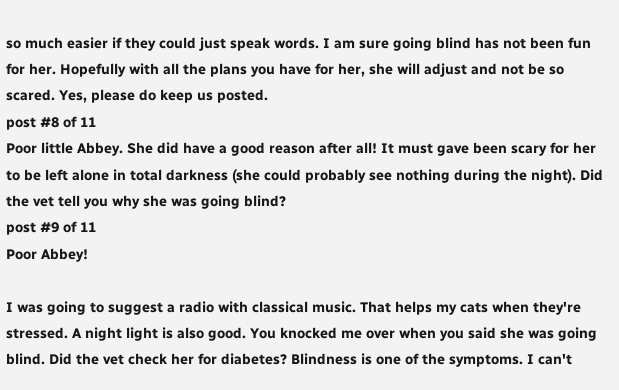so much easier if they could just speak words. I am sure going blind has not been fun for her. Hopefully with all the plans you have for her, she will adjust and not be so scared. Yes, please do keep us posted.
post #8 of 11
Poor little Abbey. She did have a good reason after all! It must gave been scary for her to be left alone in total darkness (she could probably see nothing during the night). Did the vet tell you why she was going blind?
post #9 of 11
Poor Abbey!

I was going to suggest a radio with classical music. That helps my cats when they're stressed. A night light is also good. You knocked me over when you said she was going blind. Did the vet check her for diabetes? Blindness is one of the symptoms. I can't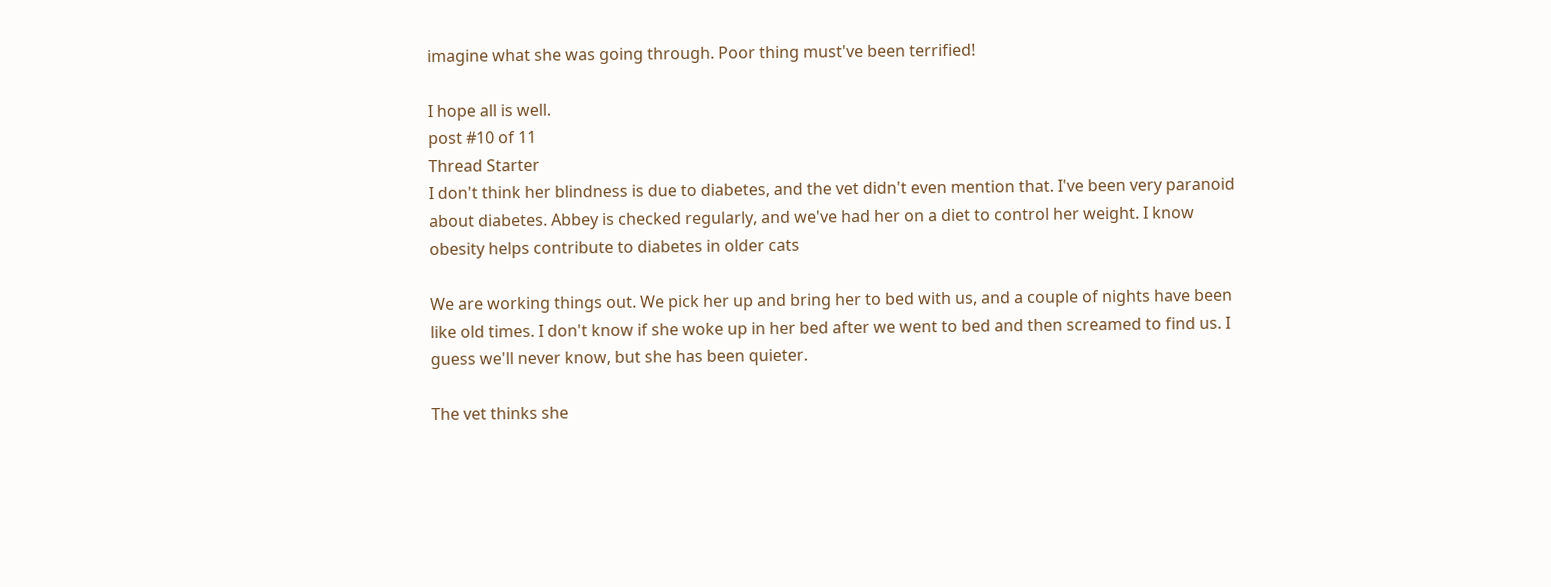imagine what she was going through. Poor thing must've been terrified!

I hope all is well.
post #10 of 11
Thread Starter
I don't think her blindness is due to diabetes, and the vet didn't even mention that. I've been very paranoid about diabetes. Abbey is checked regularly, and we've had her on a diet to control her weight. I know obesity helps contribute to diabetes in older cats

We are working things out. We pick her up and bring her to bed with us, and a couple of nights have been like old times. I don't know if she woke up in her bed after we went to bed and then screamed to find us. I guess we'll never know, but she has been quieter.

The vet thinks she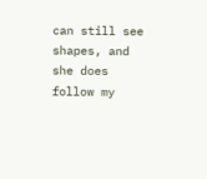can still see shapes, and she does follow my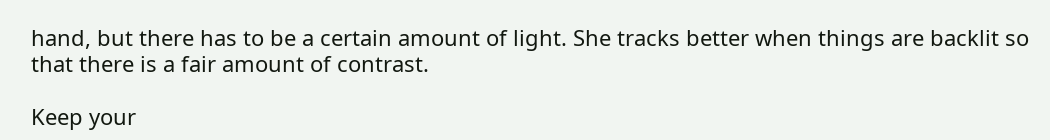hand, but there has to be a certain amount of light. She tracks better when things are backlit so that there is a fair amount of contrast.

Keep your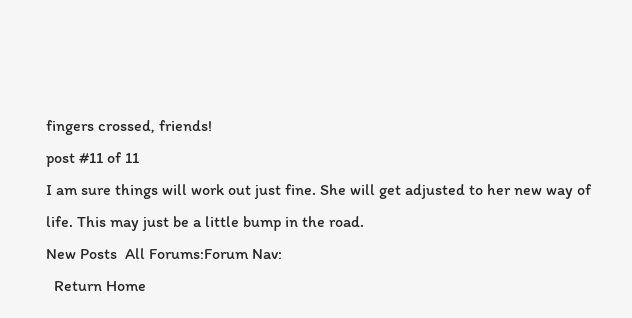fingers crossed, friends!
post #11 of 11
I am sure things will work out just fine. She will get adjusted to her new way of life. This may just be a little bump in the road.
New Posts  All Forums:Forum Nav:
  Return Home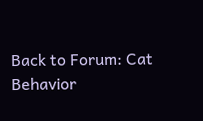Back to Forum: Cat Behavior